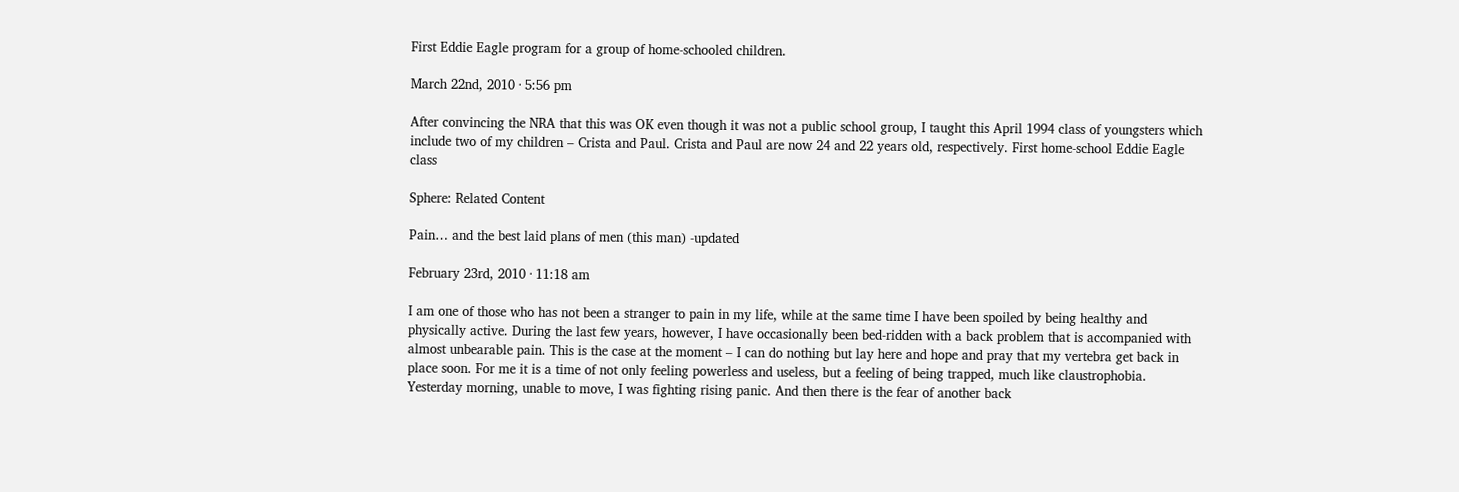First Eddie Eagle program for a group of home-schooled children.

March 22nd, 2010 · 5:56 pm

After convincing the NRA that this was OK even though it was not a public school group, I taught this April 1994 class of youngsters which include two of my children – Crista and Paul. Crista and Paul are now 24 and 22 years old, respectively. First home-school Eddie Eagle class

Sphere: Related Content

Pain… and the best laid plans of men (this man) -updated

February 23rd, 2010 · 11:18 am

I am one of those who has not been a stranger to pain in my life, while at the same time I have been spoiled by being healthy and physically active. During the last few years, however, I have occasionally been bed-ridden with a back problem that is accompanied with almost unbearable pain. This is the case at the moment – I can do nothing but lay here and hope and pray that my vertebra get back in place soon. For me it is a time of not only feeling powerless and useless, but a feeling of being trapped, much like claustrophobia. Yesterday morning, unable to move, I was fighting rising panic. And then there is the fear of another back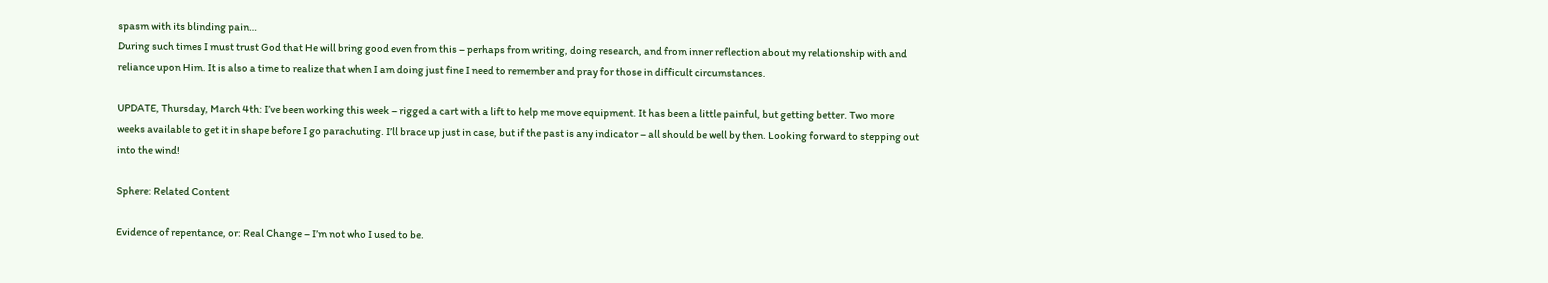spasm with its blinding pain…
During such times I must trust God that He will bring good even from this – perhaps from writing, doing research, and from inner reflection about my relationship with and reliance upon Him. It is also a time to realize that when I am doing just fine I need to remember and pray for those in difficult circumstances.

UPDATE, Thursday, March 4th: I’ve been working this week – rigged a cart with a lift to help me move equipment. It has been a little painful, but getting better. Two more weeks available to get it in shape before I go parachuting. I’ll brace up just in case, but if the past is any indicator – all should be well by then. Looking forward to stepping out into the wind!

Sphere: Related Content

Evidence of repentance, or: Real Change – I’m not who I used to be.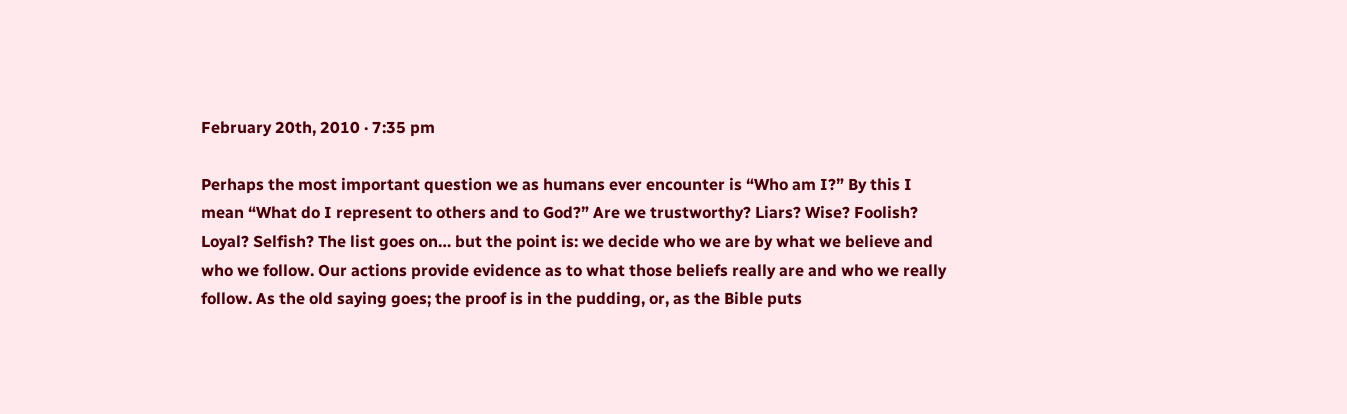February 20th, 2010 · 7:35 pm

Perhaps the most important question we as humans ever encounter is “Who am I?” By this I mean “What do I represent to others and to God?” Are we trustworthy? Liars? Wise? Foolish? Loyal? Selfish? The list goes on… but the point is: we decide who we are by what we believe and who we follow. Our actions provide evidence as to what those beliefs really are and who we really follow. As the old saying goes; the proof is in the pudding, or, as the Bible puts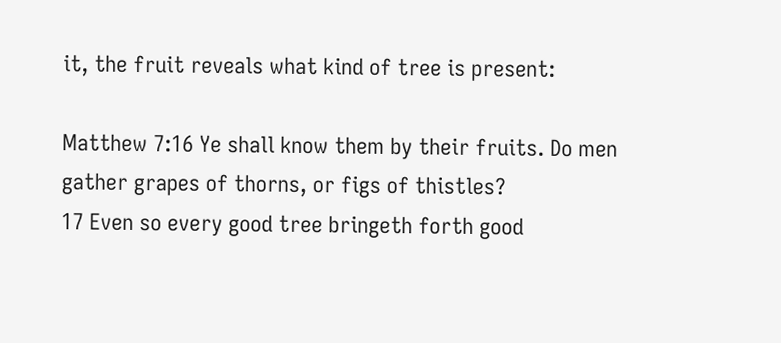it, the fruit reveals what kind of tree is present:

Matthew 7:16 Ye shall know them by their fruits. Do men gather grapes of thorns, or figs of thistles?
17 Even so every good tree bringeth forth good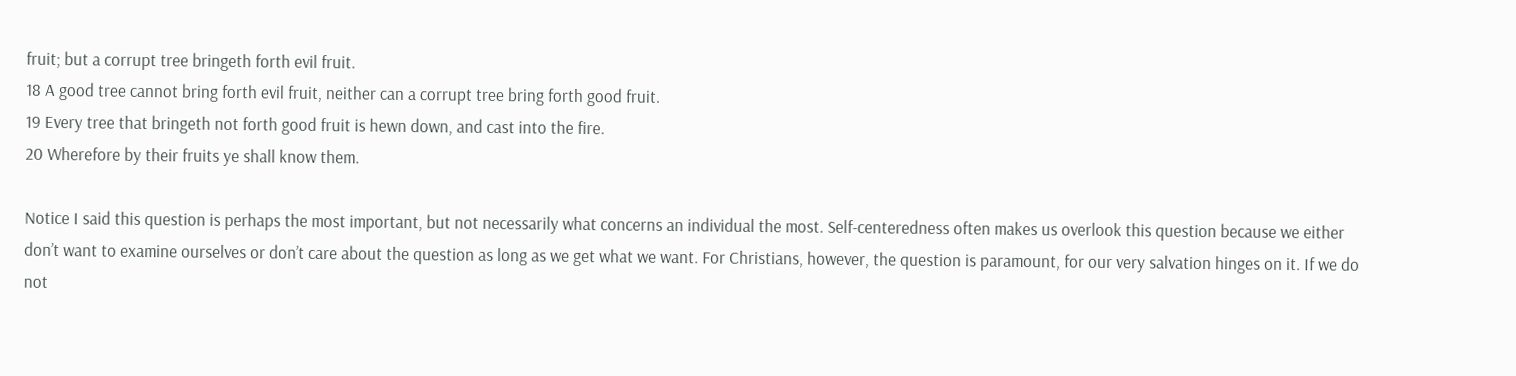fruit; but a corrupt tree bringeth forth evil fruit.
18 A good tree cannot bring forth evil fruit, neither can a corrupt tree bring forth good fruit.
19 Every tree that bringeth not forth good fruit is hewn down, and cast into the fire.
20 Wherefore by their fruits ye shall know them.

Notice I said this question is perhaps the most important, but not necessarily what concerns an individual the most. Self-centeredness often makes us overlook this question because we either don’t want to examine ourselves or don’t care about the question as long as we get what we want. For Christians, however, the question is paramount, for our very salvation hinges on it. If we do not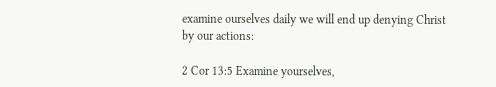examine ourselves daily we will end up denying Christ by our actions:

2 Cor 13:5 Examine yourselves,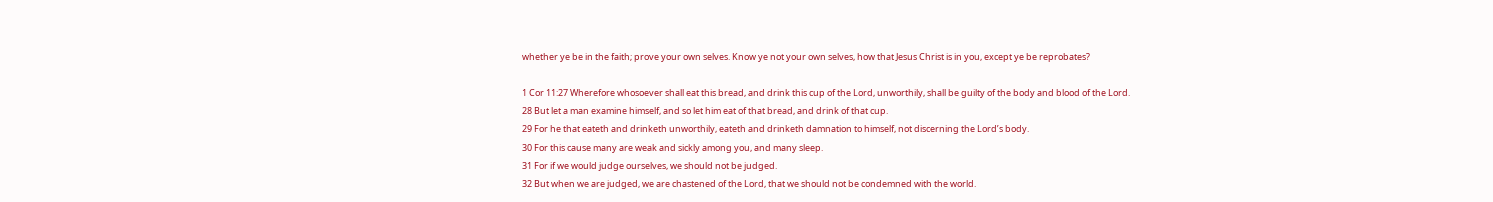whether ye be in the faith; prove your own selves. Know ye not your own selves, how that Jesus Christ is in you, except ye be reprobates?

1 Cor 11:27 Wherefore whosoever shall eat this bread, and drink this cup of the Lord, unworthily, shall be guilty of the body and blood of the Lord.
28 But let a man examine himself, and so let him eat of that bread, and drink of that cup.
29 For he that eateth and drinketh unworthily, eateth and drinketh damnation to himself, not discerning the Lord’s body.
30 For this cause many are weak and sickly among you, and many sleep.
31 For if we would judge ourselves, we should not be judged.
32 But when we are judged, we are chastened of the Lord, that we should not be condemned with the world.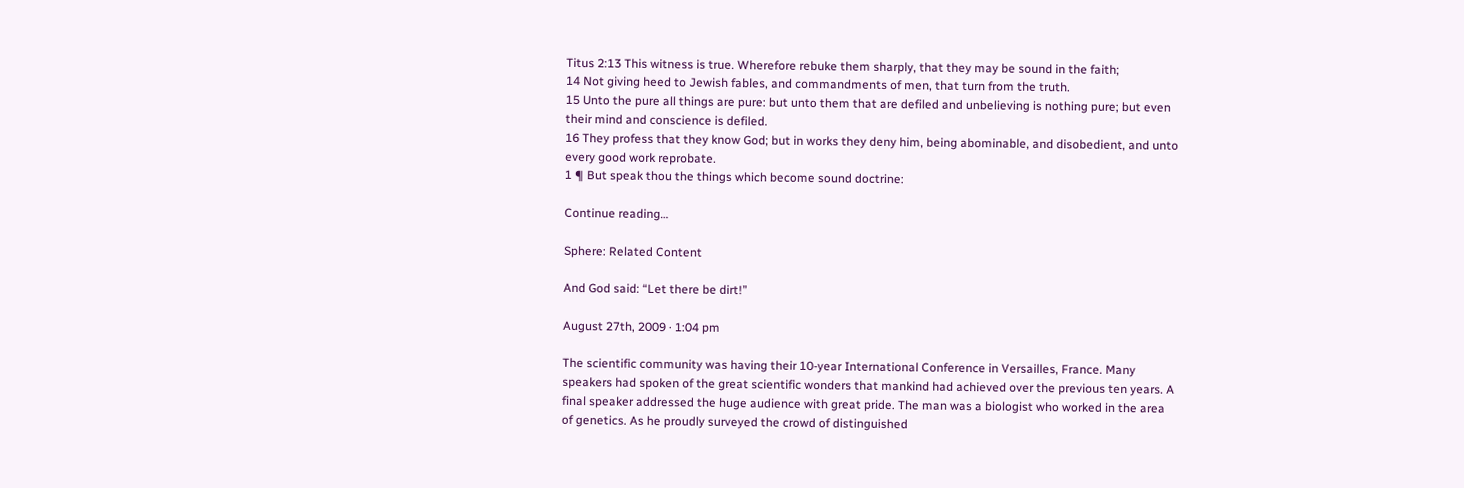Titus 2:13 This witness is true. Wherefore rebuke them sharply, that they may be sound in the faith;
14 Not giving heed to Jewish fables, and commandments of men, that turn from the truth.
15 Unto the pure all things are pure: but unto them that are defiled and unbelieving is nothing pure; but even their mind and conscience is defiled.
16 They profess that they know God; but in works they deny him, being abominable, and disobedient, and unto every good work reprobate.
1 ¶ But speak thou the things which become sound doctrine:

Continue reading…

Sphere: Related Content

And God said: “Let there be dirt!”

August 27th, 2009 · 1:04 pm

The scientific community was having their 10-year International Conference in Versailles, France. Many speakers had spoken of the great scientific wonders that mankind had achieved over the previous ten years. A final speaker addressed the huge audience with great pride. The man was a biologist who worked in the area of genetics. As he proudly surveyed the crowd of distinguished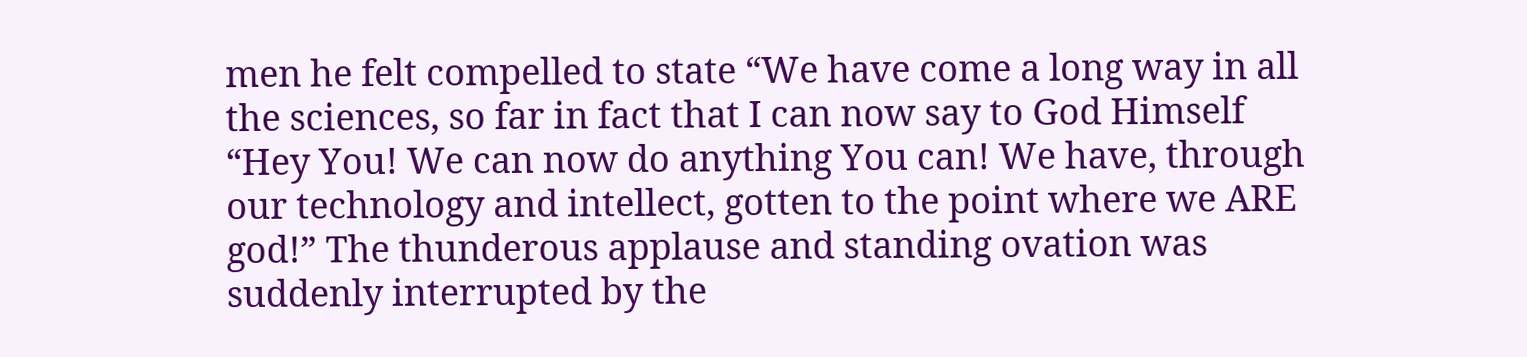men he felt compelled to state “We have come a long way in all the sciences, so far in fact that I can now say to God Himself “Hey You! We can now do anything You can! We have, through our technology and intellect, gotten to the point where we ARE god!” The thunderous applause and standing ovation was suddenly interrupted by the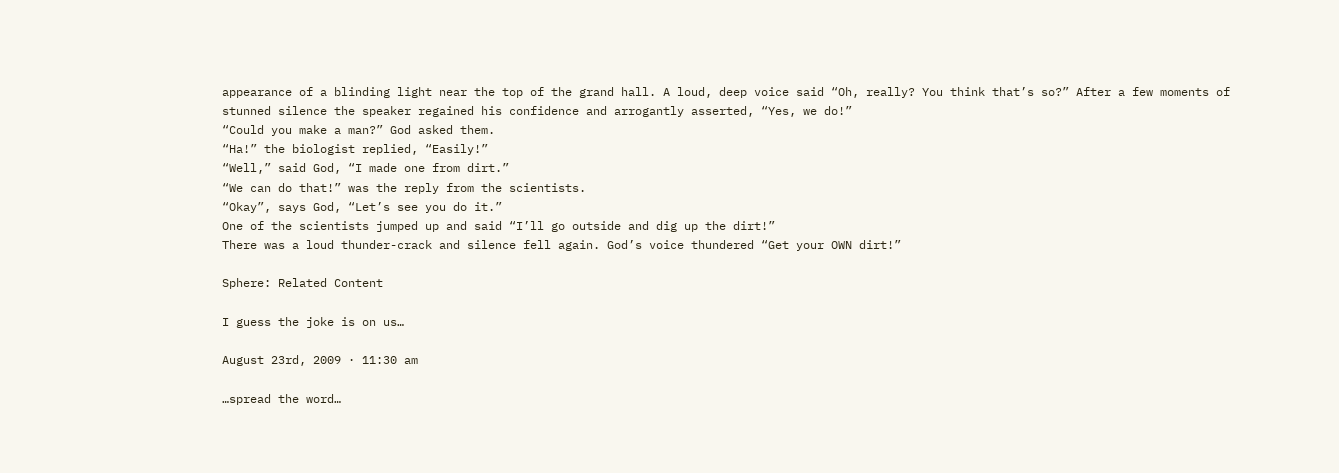appearance of a blinding light near the top of the grand hall. A loud, deep voice said “Oh, really? You think that’s so?” After a few moments of stunned silence the speaker regained his confidence and arrogantly asserted, “Yes, we do!”
“Could you make a man?” God asked them.
“Ha!” the biologist replied, “Easily!”
“Well,” said God, “I made one from dirt.”
“We can do that!” was the reply from the scientists.
“Okay”, says God, “Let’s see you do it.”
One of the scientists jumped up and said “I’ll go outside and dig up the dirt!”
There was a loud thunder-crack and silence fell again. God’s voice thundered “Get your OWN dirt!”

Sphere: Related Content

I guess the joke is on us…

August 23rd, 2009 · 11:30 am

…spread the word…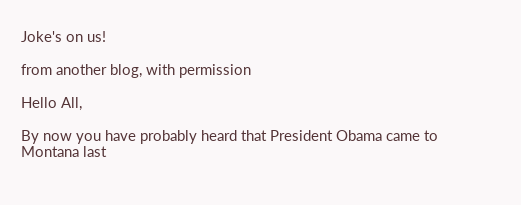Joke's on us!

from another blog, with permission

Hello All,

By now you have probably heard that President Obama came to Montana last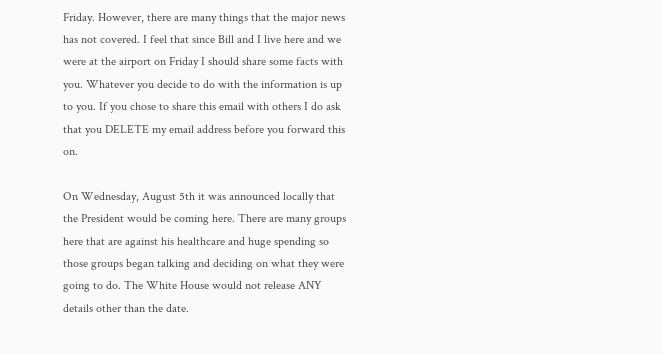Friday. However, there are many things that the major news has not covered. I feel that since Bill and I live here and we were at the airport on Friday I should share some facts with you. Whatever you decide to do with the information is up to you. If you chose to share this email with others I do ask that you DELETE my email address before you forward this on.

On Wednesday, August 5th it was announced locally that the President would be coming here. There are many groups here that are against his healthcare and huge spending so those groups began talking and deciding on what they were going to do. The White House would not release ANY details other than the date.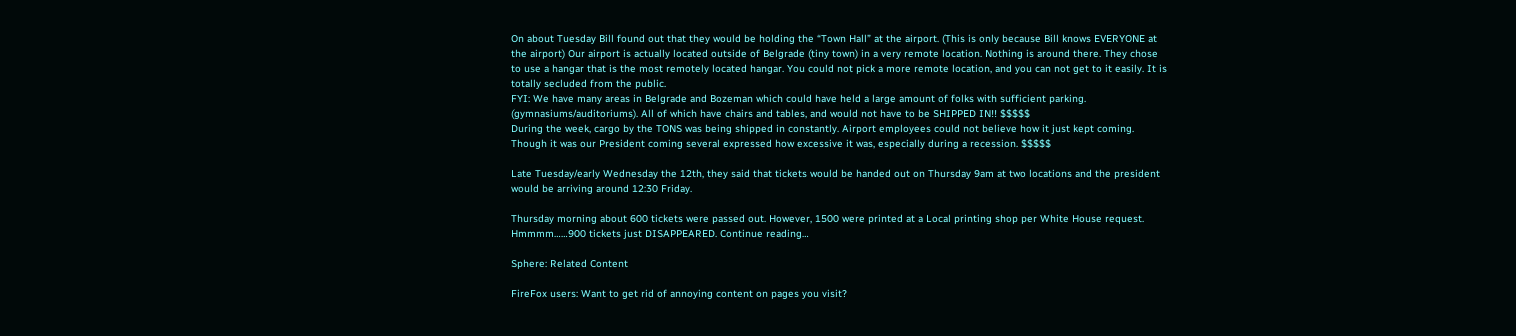On about Tuesday Bill found out that they would be holding the “Town Hall” at the airport. (This is only because Bill knows EVERYONE at the airport) Our airport is actually located outside of Belgrade (tiny town) in a very remote location. Nothing is around there. They chose to use a hangar that is the most remotely located hangar. You could not pick a more remote location, and you can not get to it easily. It is totally secluded from the public.
FYI: We have many areas in Belgrade and Bozeman which could have held a large amount of folks with sufficient parking. (gymnasiums/auditoriums). All of which have chairs and tables, and would not have to be SHIPPED IN!! $$$$$
During the week, cargo by the TONS was being shipped in constantly. Airport employees could not believe how it just kept coming. Though it was our President coming several expressed how excessive it was, especially during a recession. $$$$$

Late Tuesday/early Wednesday the 12th, they said that tickets would be handed out on Thursday 9am at two locations and the president would be arriving around 12:30 Friday.

Thursday morning about 600 tickets were passed out. However, 1500 were printed at a Local printing shop per White House request. Hmmmm……900 tickets just DISAPPEARED. Continue reading…

Sphere: Related Content

FireFox users: Want to get rid of annoying content on pages you visit?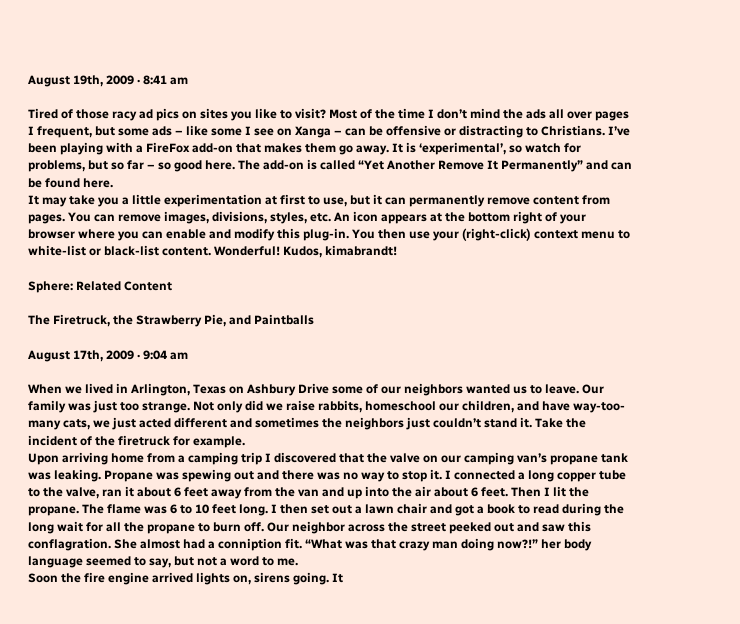August 19th, 2009 · 8:41 am

Tired of those racy ad pics on sites you like to visit? Most of the time I don’t mind the ads all over pages I frequent, but some ads – like some I see on Xanga – can be offensive or distracting to Christians. I’ve been playing with a FireFox add-on that makes them go away. It is ‘experimental’, so watch for problems, but so far – so good here. The add-on is called “Yet Another Remove It Permanently” and can be found here.
It may take you a little experimentation at first to use, but it can permanently remove content from pages. You can remove images, divisions, styles, etc. An icon appears at the bottom right of your browser where you can enable and modify this plug-in. You then use your (right-click) context menu to white-list or black-list content. Wonderful! Kudos, kimabrandt!

Sphere: Related Content

The Firetruck, the Strawberry Pie, and Paintballs

August 17th, 2009 · 9:04 am

When we lived in Arlington, Texas on Ashbury Drive some of our neighbors wanted us to leave. Our family was just too strange. Not only did we raise rabbits, homeschool our children, and have way-too-many cats, we just acted different and sometimes the neighbors just couldn’t stand it. Take the incident of the firetruck for example.
Upon arriving home from a camping trip I discovered that the valve on our camping van’s propane tank was leaking. Propane was spewing out and there was no way to stop it. I connected a long copper tube to the valve, ran it about 6 feet away from the van and up into the air about 6 feet. Then I lit the propane. The flame was 6 to 10 feet long. I then set out a lawn chair and got a book to read during the long wait for all the propane to burn off. Our neighbor across the street peeked out and saw this conflagration. She almost had a conniption fit. “What was that crazy man doing now?!” her body language seemed to say, but not a word to me.
Soon the fire engine arrived lights on, sirens going. It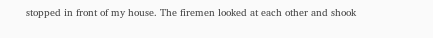stopped in front of my house. The firemen looked at each other and shook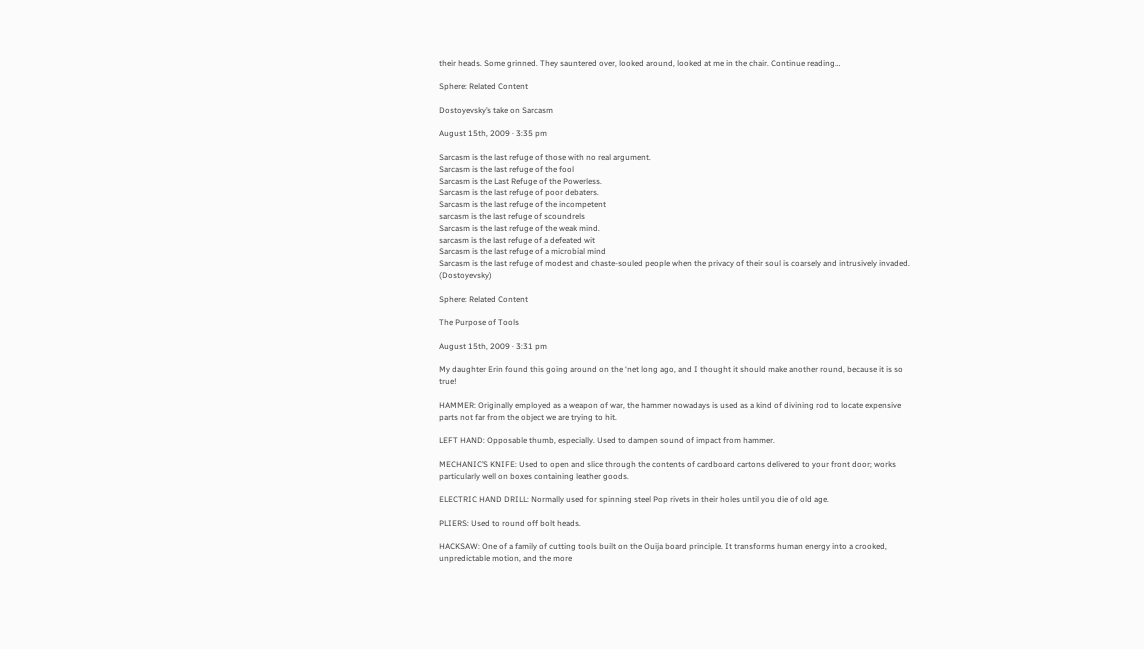their heads. Some grinned. They sauntered over, looked around, looked at me in the chair. Continue reading…

Sphere: Related Content

Dostoyevsky’s take on Sarcasm

August 15th, 2009 · 3:35 pm

Sarcasm is the last refuge of those with no real argument.
Sarcasm is the last refuge of the fool
Sarcasm is the Last Refuge of the Powerless.
Sarcasm is the last refuge of poor debaters.
Sarcasm is the last refuge of the incompetent
sarcasm is the last refuge of scoundrels
Sarcasm is the last refuge of the weak mind.
sarcasm is the last refuge of a defeated wit
Sarcasm is the last refuge of a microbial mind
Sarcasm is the last refuge of modest and chaste-souled people when the privacy of their soul is coarsely and intrusively invaded. (Dostoyevsky)

Sphere: Related Content

The Purpose of Tools

August 15th, 2009 · 3:31 pm

My daughter Erin found this going around on the ‘net long ago, and I thought it should make another round, because it is so true!

HAMMER: Originally employed as a weapon of war, the hammer nowadays is used as a kind of divining rod to locate expensive parts not far from the object we are trying to hit.

LEFT HAND: Opposable thumb, especially. Used to dampen sound of impact from hammer.

MECHANIC’S KNIFE: Used to open and slice through the contents of cardboard cartons delivered to your front door; works particularly well on boxes containing leather goods.

ELECTRIC HAND DRILL: Normally used for spinning steel Pop rivets in their holes until you die of old age.

PLIERS: Used to round off bolt heads.

HACKSAW: One of a family of cutting tools built on the Ouija board principle. It transforms human energy into a crooked, unpredictable motion, and the more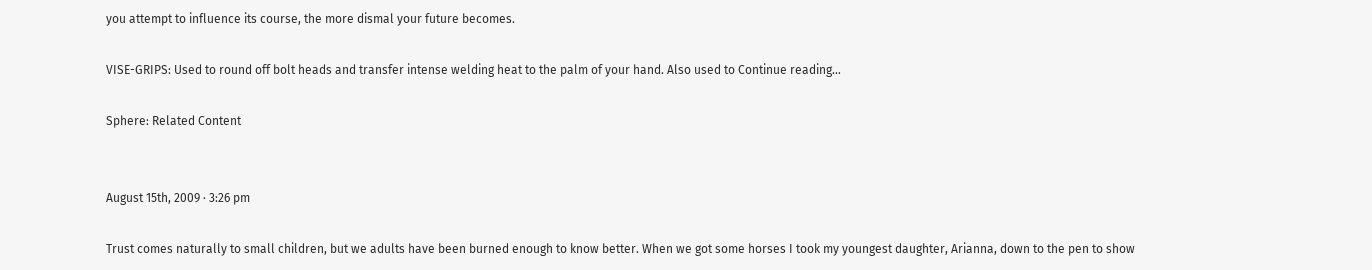you attempt to influence its course, the more dismal your future becomes.

VISE-GRIPS: Used to round off bolt heads and transfer intense welding heat to the palm of your hand. Also used to Continue reading…

Sphere: Related Content


August 15th, 2009 · 3:26 pm

Trust comes naturally to small children, but we adults have been burned enough to know better. When we got some horses I took my youngest daughter, Arianna, down to the pen to show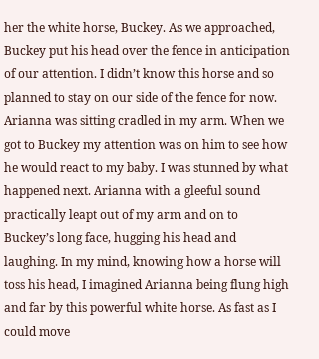her the white horse, Buckey. As we approached, Buckey put his head over the fence in anticipation of our attention. I didn’t know this horse and so planned to stay on our side of the fence for now. Arianna was sitting cradled in my arm. When we got to Buckey my attention was on him to see how he would react to my baby. I was stunned by what happened next. Arianna with a gleeful sound practically leapt out of my arm and on to Buckey’s long face, hugging his head and laughing. In my mind, knowing how a horse will toss his head, I imagined Arianna being flung high and far by this powerful white horse. As fast as I could move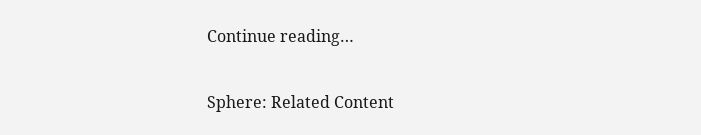Continue reading…

Sphere: Related Content